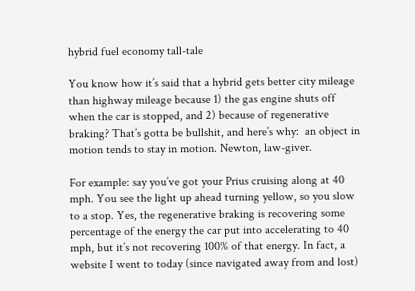hybrid fuel economy tall-tale

You know how it’s said that a hybrid gets better city mileage than highway mileage because 1) the gas engine shuts off when the car is stopped, and 2) because of regenerative braking? That’s gotta be bullshit, and here’s why:  an object in motion tends to stay in motion. Newton, law-giver.

For example: say you’ve got your Prius cruising along at 40 mph. You see the light up ahead turning yellow, so you slow to a stop. Yes, the regenerative braking is recovering some percentage of the energy the car put into accelerating to 40 mph, but it’s not recovering 100% of that energy. In fact, a website I went to today (since navigated away from and lost)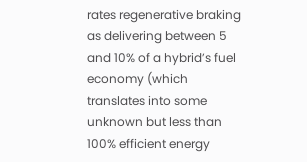rates regenerative braking as delivering between 5 and 10% of a hybrid’s fuel economy (which translates into some unknown but less than 100% efficient energy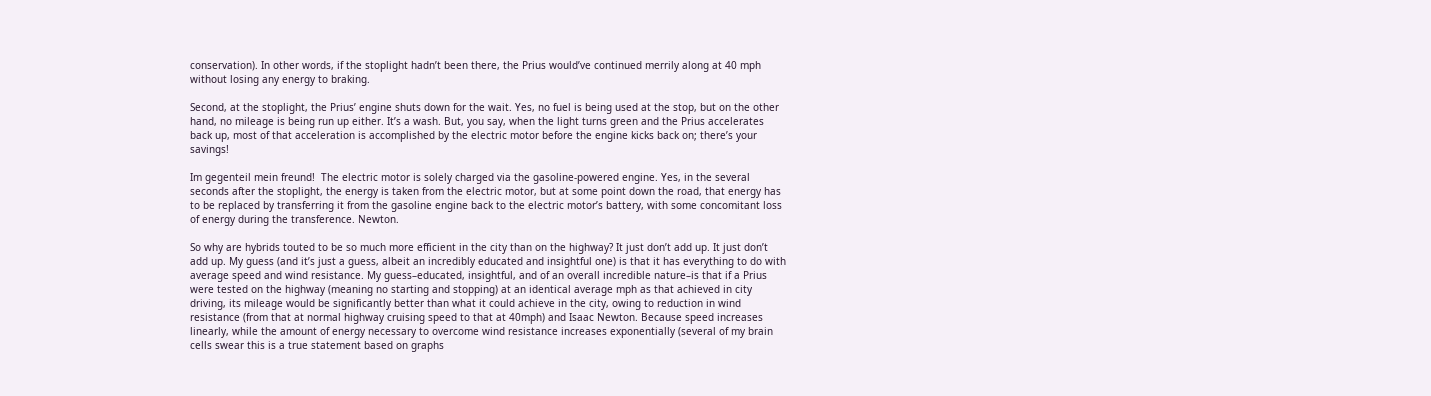conservation). In other words, if the stoplight hadn’t been there, the Prius would’ve continued merrily along at 40 mph without losing any energy to braking.

Second, at the stoplight, the Prius’ engine shuts down for the wait. Yes, no fuel is being used at the stop, but on the other hand, no mileage is being run up either. It’s a wash. But, you say, when the light turns green and the Prius accelerates back up, most of that acceleration is accomplished by the electric motor before the engine kicks back on; there’s your savings!

Im gegenteil mein freund!  The electric motor is solely charged via the gasoline-powered engine. Yes, in the several seconds after the stoplight, the energy is taken from the electric motor, but at some point down the road, that energy has to be replaced by transferring it from the gasoline engine back to the electric motor’s battery, with some concomitant loss of energy during the transference. Newton.

So why are hybrids touted to be so much more efficient in the city than on the highway? It just don’t add up. It just don’t add up. My guess (and it’s just a guess, albeit an incredibly educated and insightful one) is that it has everything to do with average speed and wind resistance. My guess–educated, insightful, and of an overall incredible nature–is that if a Prius were tested on the highway (meaning no starting and stopping) at an identical average mph as that achieved in city driving, its mileage would be significantly better than what it could achieve in the city, owing to reduction in wind resistance (from that at normal highway cruising speed to that at 40mph) and Isaac Newton. Because speed increases linearly, while the amount of energy necessary to overcome wind resistance increases exponentially (several of my brain cells swear this is a true statement based on graphs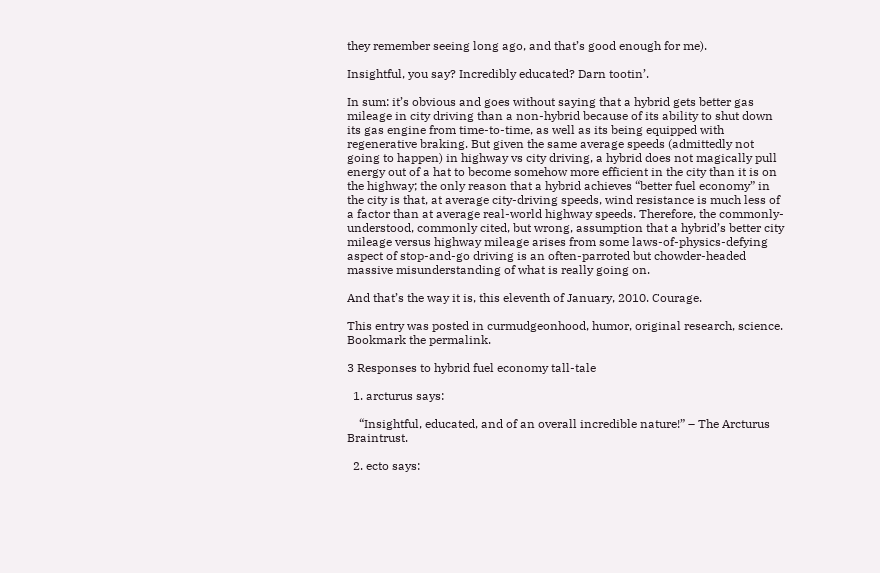they remember seeing long ago, and that’s good enough for me).

Insightful, you say? Incredibly educated? Darn tootin’.

In sum: it’s obvious and goes without saying that a hybrid gets better gas mileage in city driving than a non-hybrid because of its ability to shut down its gas engine from time-to-time, as well as its being equipped with regenerative braking. But given the same average speeds (admittedly not going to happen) in highway vs city driving, a hybrid does not magically pull energy out of a hat to become somehow more efficient in the city than it is on the highway; the only reason that a hybrid achieves “better fuel economy” in the city is that, at average city-driving speeds, wind resistance is much less of a factor than at average real-world highway speeds. Therefore, the commonly-understood, commonly cited, but wrong, assumption that a hybrid’s better city mileage versus highway mileage arises from some laws-of-physics-defying aspect of stop-and-go driving is an often-parroted but chowder-headed massive misunderstanding of what is really going on.

And that’s the way it is, this eleventh of January, 2010. Courage.

This entry was posted in curmudgeonhood, humor, original research, science. Bookmark the permalink.

3 Responses to hybrid fuel economy tall-tale

  1. arcturus says:

    “Insightful, educated, and of an overall incredible nature!” – The Arcturus Braintrust.

  2. ecto says: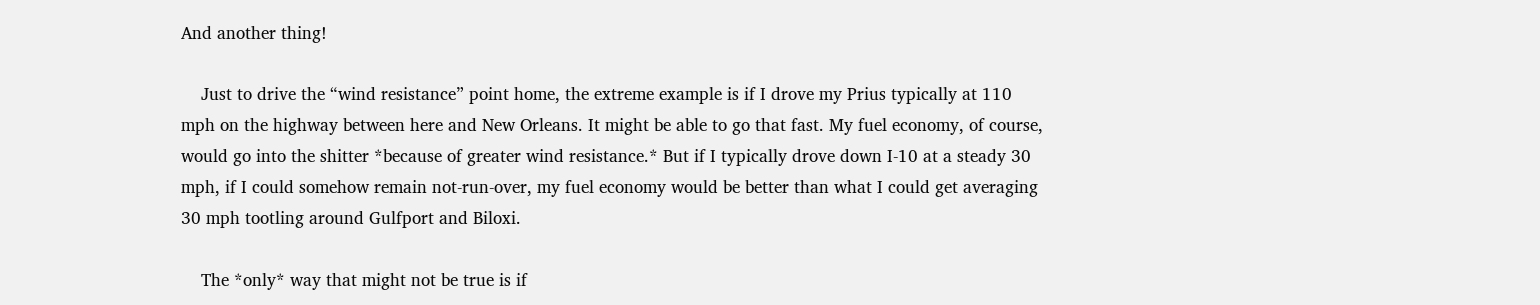And another thing!

    Just to drive the “wind resistance” point home, the extreme example is if I drove my Prius typically at 110 mph on the highway between here and New Orleans. It might be able to go that fast. My fuel economy, of course, would go into the shitter *because of greater wind resistance.* But if I typically drove down I-10 at a steady 30 mph, if I could somehow remain not-run-over, my fuel economy would be better than what I could get averaging 30 mph tootling around Gulfport and Biloxi.

    The *only* way that might not be true is if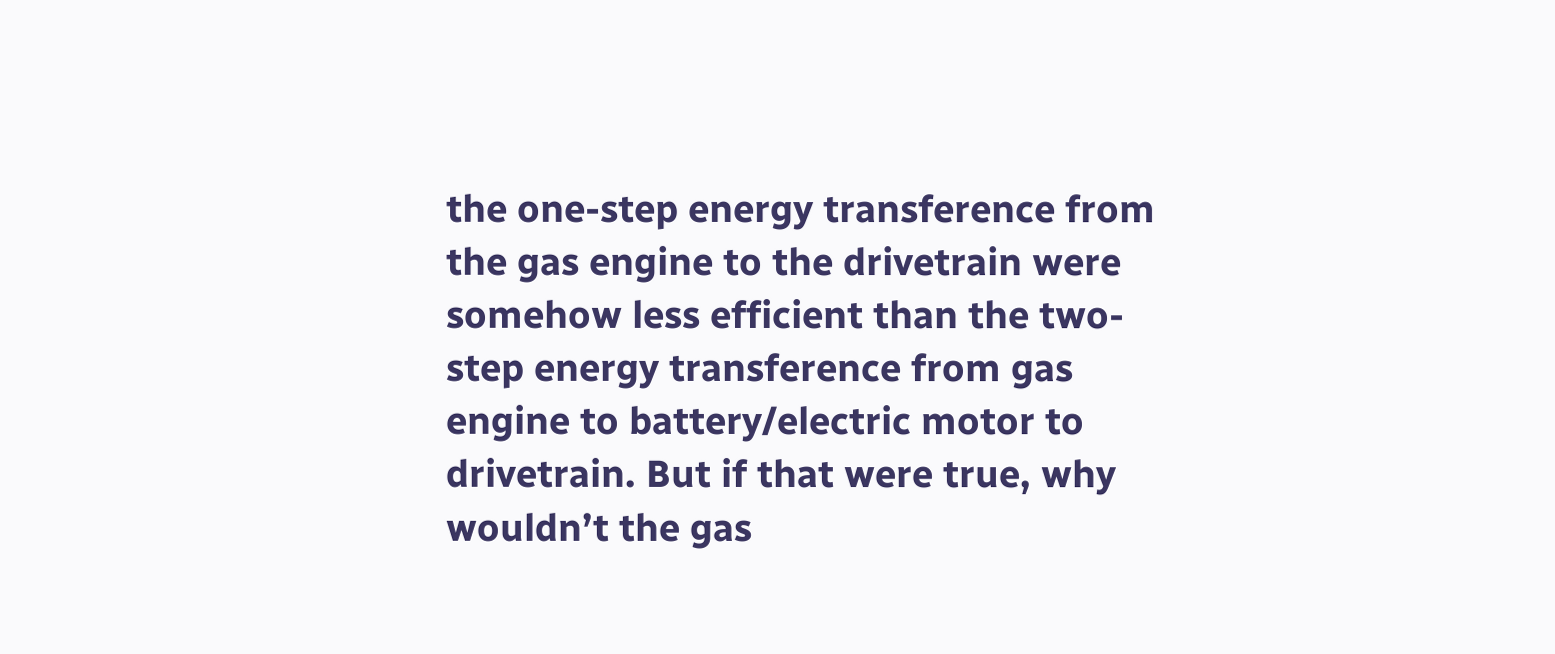the one-step energy transference from the gas engine to the drivetrain were somehow less efficient than the two-step energy transference from gas engine to battery/electric motor to drivetrain. But if that were true, why wouldn’t the gas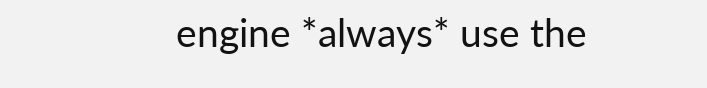engine *always* use the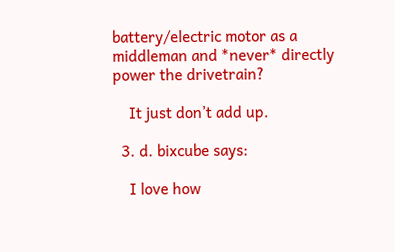battery/electric motor as a middleman and *never* directly power the drivetrain?

    It just don’t add up.

  3. d. bixcube says:

    I love how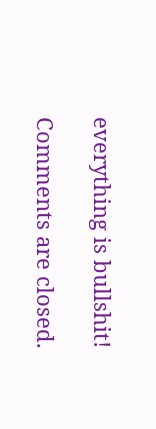everything is bullshit!

Comments are closed.